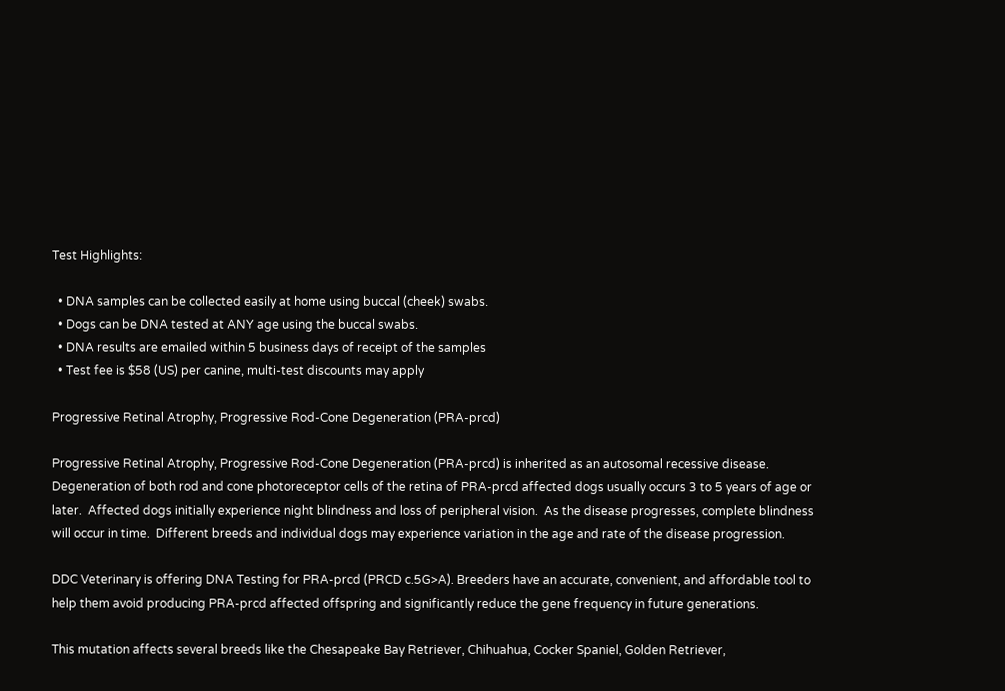Test Highlights:

  • DNA samples can be collected easily at home using buccal (cheek) swabs.
  • Dogs can be DNA tested at ANY age using the buccal swabs.
  • DNA results are emailed within 5 business days of receipt of the samples
  • Test fee is $58 (US) per canine, multi-test discounts may apply

Progressive Retinal Atrophy, Progressive Rod-Cone Degeneration (PRA-prcd)

Progressive Retinal Atrophy, Progressive Rod-Cone Degeneration (PRA-prcd) is inherited as an autosomal recessive disease. Degeneration of both rod and cone photoreceptor cells of the retina of PRA-prcd affected dogs usually occurs 3 to 5 years of age or later.  Affected dogs initially experience night blindness and loss of peripheral vision.  As the disease progresses, complete blindness will occur in time.  Different breeds and individual dogs may experience variation in the age and rate of the disease progression.

DDC Veterinary is offering DNA Testing for PRA-prcd (PRCD c.5G>A). Breeders have an accurate, convenient, and affordable tool to help them avoid producing PRA-prcd affected offspring and significantly reduce the gene frequency in future generations.

This mutation affects several breeds like the Chesapeake Bay Retriever, Chihuahua, Cocker Spaniel, Golden Retriever,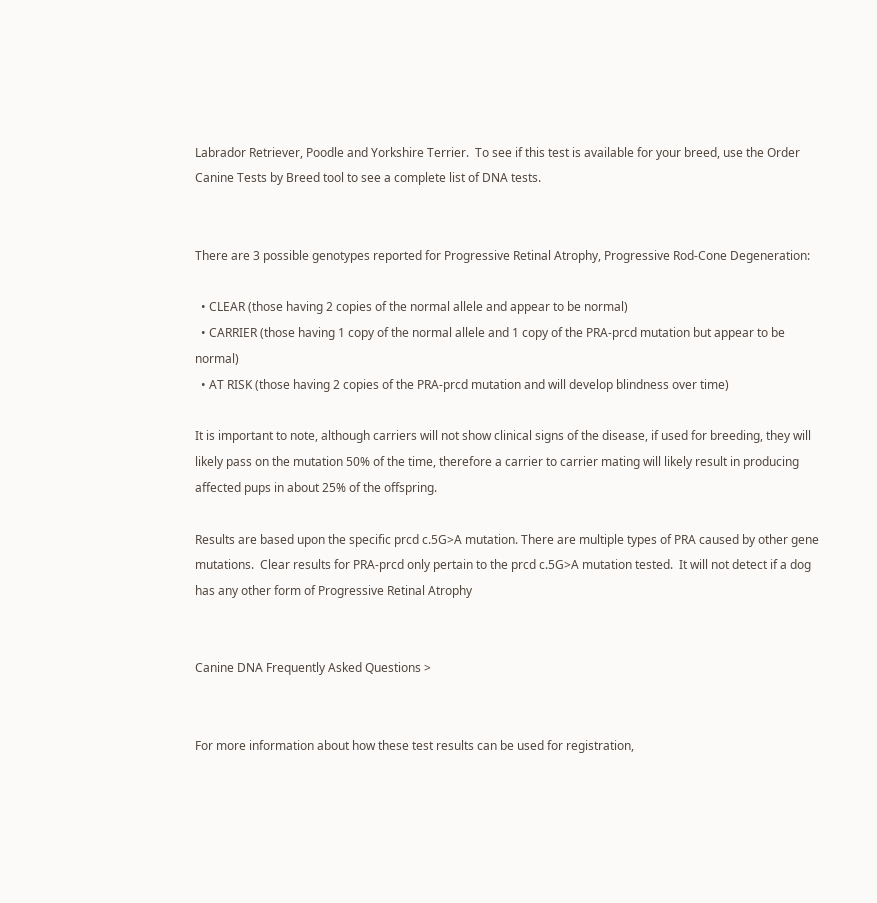Labrador Retriever, Poodle and Yorkshire Terrier.  To see if this test is available for your breed, use the Order Canine Tests by Breed tool to see a complete list of DNA tests.


There are 3 possible genotypes reported for Progressive Retinal Atrophy, Progressive Rod-Cone Degeneration:

  • CLEAR (those having 2 copies of the normal allele and appear to be normal)
  • CARRIER (those having 1 copy of the normal allele and 1 copy of the PRA-prcd mutation but appear to be normal)
  • AT RISK (those having 2 copies of the PRA-prcd mutation and will develop blindness over time)

It is important to note, although carriers will not show clinical signs of the disease, if used for breeding, they will likely pass on the mutation 50% of the time, therefore a carrier to carrier mating will likely result in producing affected pups in about 25% of the offspring.

Results are based upon the specific prcd c.5G>A mutation. There are multiple types of PRA caused by other gene mutations.  Clear results for PRA-prcd only pertain to the prcd c.5G>A mutation tested.  It will not detect if a dog has any other form of Progressive Retinal Atrophy


Canine DNA Frequently Asked Questions >


For more information about how these test results can be used for registration,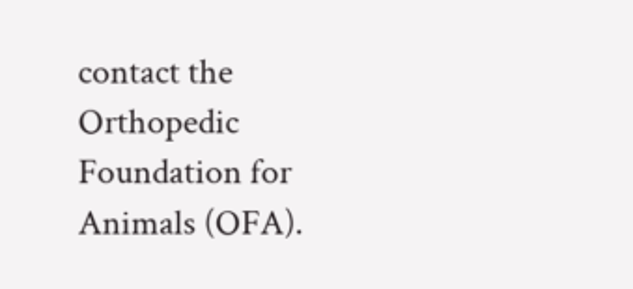contact the Orthopedic Foundation for Animals (OFA).